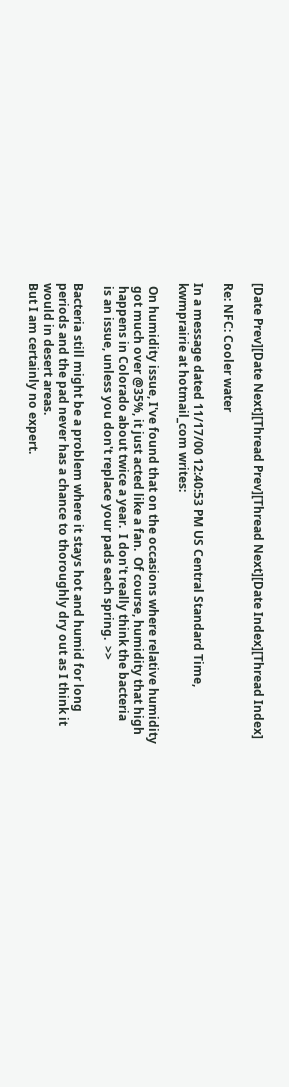[Date Prev][Date Next][Thread Prev][Thread Next][Date Index][Thread Index]

Re: NFC: Cooler water

In a message dated 11/17/00 12:40:53 PM US Central Standard Time,
kwmprairie at hotmail_com writes:

 On humidity issue, I've found that on the occasions where relative humidity
 got much over @35%, it just acted like a fan.  Of course, humidity that high
 happens in Colorado about twice a year.  I don't really think the bacteria
 is an issue, unless you don't replace your pads each spring.  >>

Bacteria still might be a problem where it stays hot and humid for long
periods and the pad never has a chance to thoroughly dry out as I think it
would in desert areas.
But I am certainly no expert.